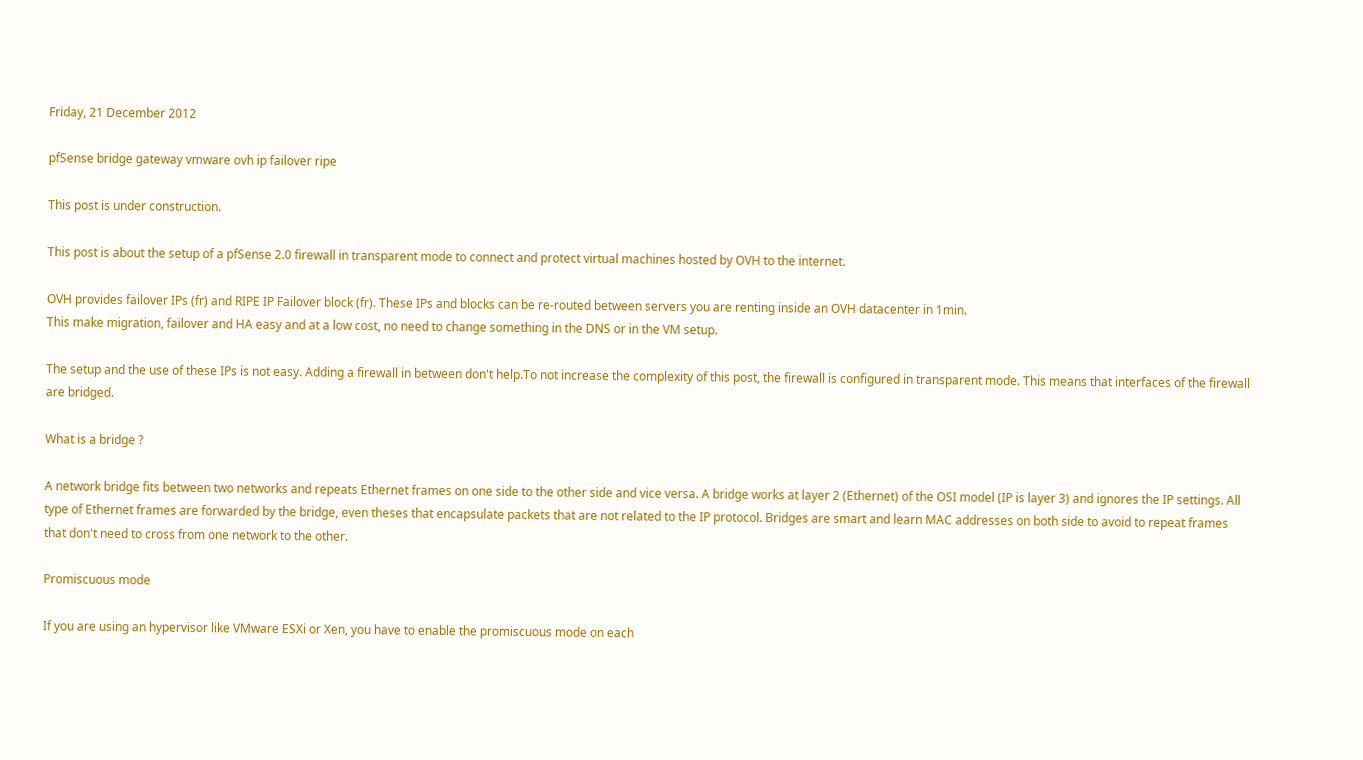Friday, 21 December 2012

pfSense bridge gateway vmware ovh ip failover ripe

This post is under construction.

This post is about the setup of a pfSense 2.0 firewall in transparent mode to connect and protect virtual machines hosted by OVH to the internet.

OVH provides failover IPs (fr) and RIPE IP Failover block (fr). These IPs and blocks can be re-routed between servers you are renting inside an OVH datacenter in 1min.
This make migration, failover and HA easy and at a low cost, no need to change something in the DNS or in the VM setup.

The setup and the use of these IPs is not easy. Adding a firewall in between don't help.To not increase the complexity of this post, the firewall is configured in transparent mode. This means that interfaces of the firewall are bridged.

What is a bridge ?

A network bridge fits between two networks and repeats Ethernet frames on one side to the other side and vice versa. A bridge works at layer 2 (Ethernet) of the OSI model (IP is layer 3) and ignores the IP settings. All type of Ethernet frames are forwarded by the bridge, even theses that encapsulate packets that are not related to the IP protocol. Bridges are smart and learn MAC addresses on both side to avoid to repeat frames that don't need to cross from one network to the other.

Promiscuous mode

If you are using an hypervisor like VMware ESXi or Xen, you have to enable the promiscuous mode on each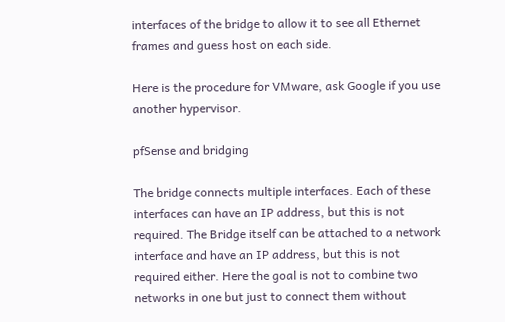interfaces of the bridge to allow it to see all Ethernet frames and guess host on each side.

Here is the procedure for VMware, ask Google if you use another hypervisor.

pfSense and bridging

The bridge connects multiple interfaces. Each of these interfaces can have an IP address, but this is not required. The Bridge itself can be attached to a network interface and have an IP address, but this is not required either. Here the goal is not to combine two networks in one but just to connect them without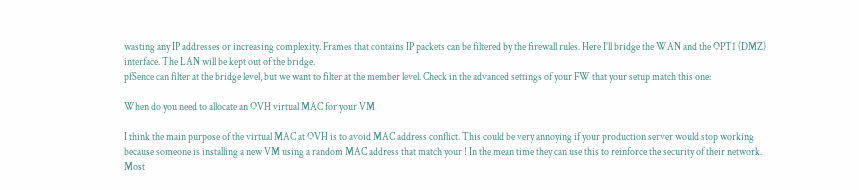wasting any IP addresses or increasing complexity. Frames that contains IP packets can be filtered by the firewall rules. Here I'll bridge the WAN and the OPT1 (DMZ) interface. The LAN will be kept out of the bridge.
pfSence can filter at the bridge level, but we want to filter at the member level. Check in the advanced settings of your FW that your setup match this one:

When do you need to allocate an OVH virtual MAC for your VM

I think the main purpose of the virtual MAC at OVH is to avoid MAC address conflict. This could be very annoying if your production server would stop working because someone is installing a new VM using a random MAC address that match your ! In the mean time they can use this to reinforce the security of their network.
Most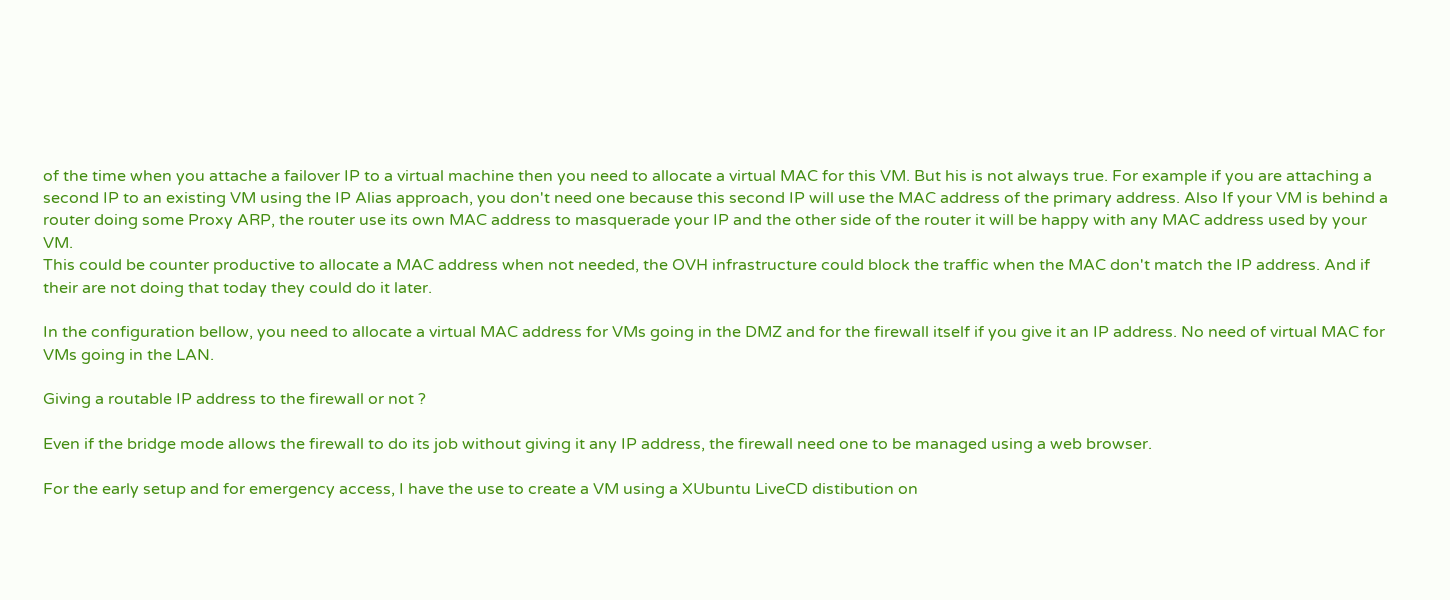of the time when you attache a failover IP to a virtual machine then you need to allocate a virtual MAC for this VM. But his is not always true. For example if you are attaching a second IP to an existing VM using the IP Alias approach, you don't need one because this second IP will use the MAC address of the primary address. Also If your VM is behind a router doing some Proxy ARP, the router use its own MAC address to masquerade your IP and the other side of the router it will be happy with any MAC address used by your VM.
This could be counter productive to allocate a MAC address when not needed, the OVH infrastructure could block the traffic when the MAC don't match the IP address. And if their are not doing that today they could do it later.

In the configuration bellow, you need to allocate a virtual MAC address for VMs going in the DMZ and for the firewall itself if you give it an IP address. No need of virtual MAC for VMs going in the LAN.

Giving a routable IP address to the firewall or not ?

Even if the bridge mode allows the firewall to do its job without giving it any IP address, the firewall need one to be managed using a web browser.

For the early setup and for emergency access, I have the use to create a VM using a XUbuntu LiveCD distibution on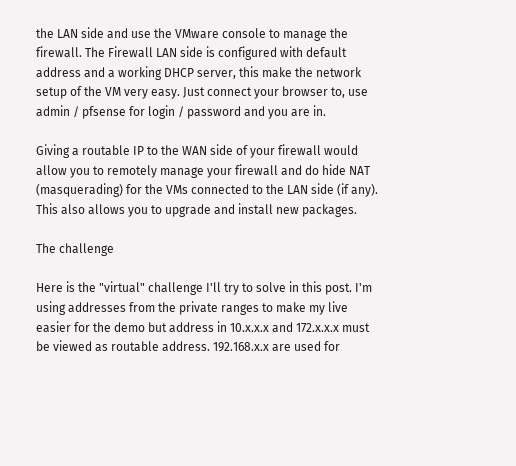the LAN side and use the VMware console to manage the firewall. The Firewall LAN side is configured with default address and a working DHCP server, this make the network setup of the VM very easy. Just connect your browser to, use admin / pfsense for login / password and you are in.

Giving a routable IP to the WAN side of your firewall would allow you to remotely manage your firewall and do hide NAT (masquerading) for the VMs connected to the LAN side (if any). This also allows you to upgrade and install new packages.

The challenge

Here is the "virtual" challenge I'll try to solve in this post. I'm using addresses from the private ranges to make my live easier for the demo but address in 10.x.x.x and 172.x.x.x must be viewed as routable address. 192.168.x.x are used for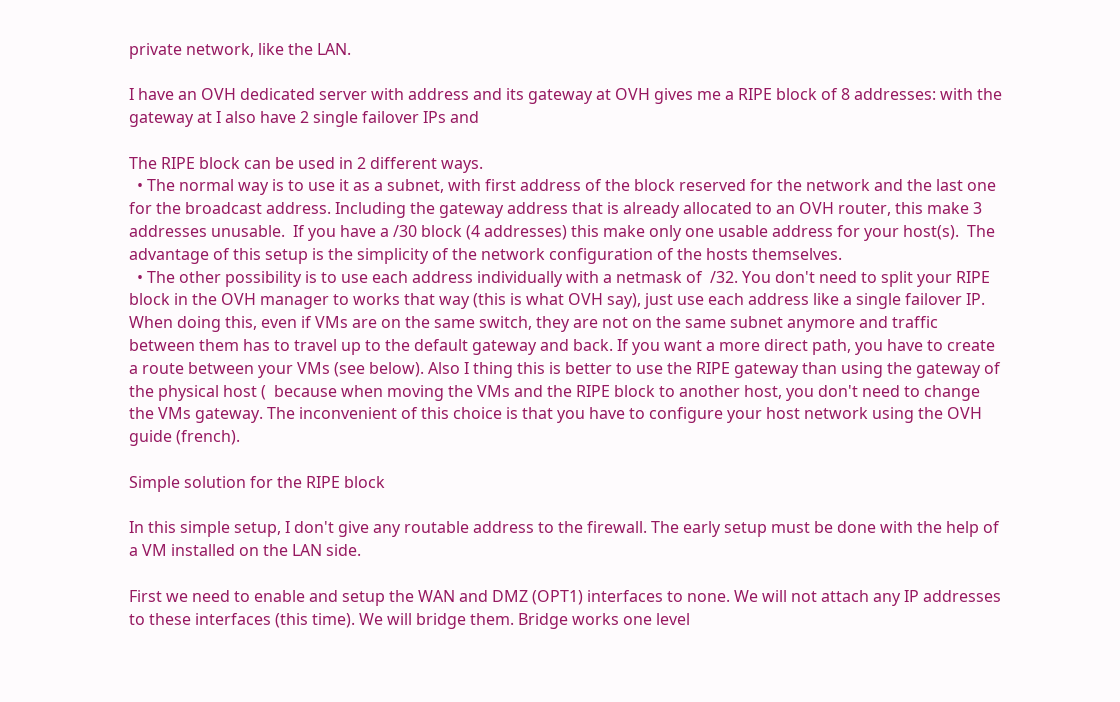private network, like the LAN.

I have an OVH dedicated server with address and its gateway at OVH gives me a RIPE block of 8 addresses: with the gateway at I also have 2 single failover IPs and

The RIPE block can be used in 2 different ways.
  • The normal way is to use it as a subnet, with first address of the block reserved for the network and the last one for the broadcast address. Including the gateway address that is already allocated to an OVH router, this make 3 addresses unusable.  If you have a /30 block (4 addresses) this make only one usable address for your host(s).  The advantage of this setup is the simplicity of the network configuration of the hosts themselves.
  • The other possibility is to use each address individually with a netmask of  /32. You don't need to split your RIPE block in the OVH manager to works that way (this is what OVH say), just use each address like a single failover IP. When doing this, even if VMs are on the same switch, they are not on the same subnet anymore and traffic between them has to travel up to the default gateway and back. If you want a more direct path, you have to create a route between your VMs (see below). Also I thing this is better to use the RIPE gateway than using the gateway of the physical host (  because when moving the VMs and the RIPE block to another host, you don't need to change the VMs gateway. The inconvenient of this choice is that you have to configure your host network using the OVH guide (french).

Simple solution for the RIPE block

In this simple setup, I don't give any routable address to the firewall. The early setup must be done with the help of a VM installed on the LAN side.

First we need to enable and setup the WAN and DMZ (OPT1) interfaces to none. We will not attach any IP addresses to these interfaces (this time). We will bridge them. Bridge works one level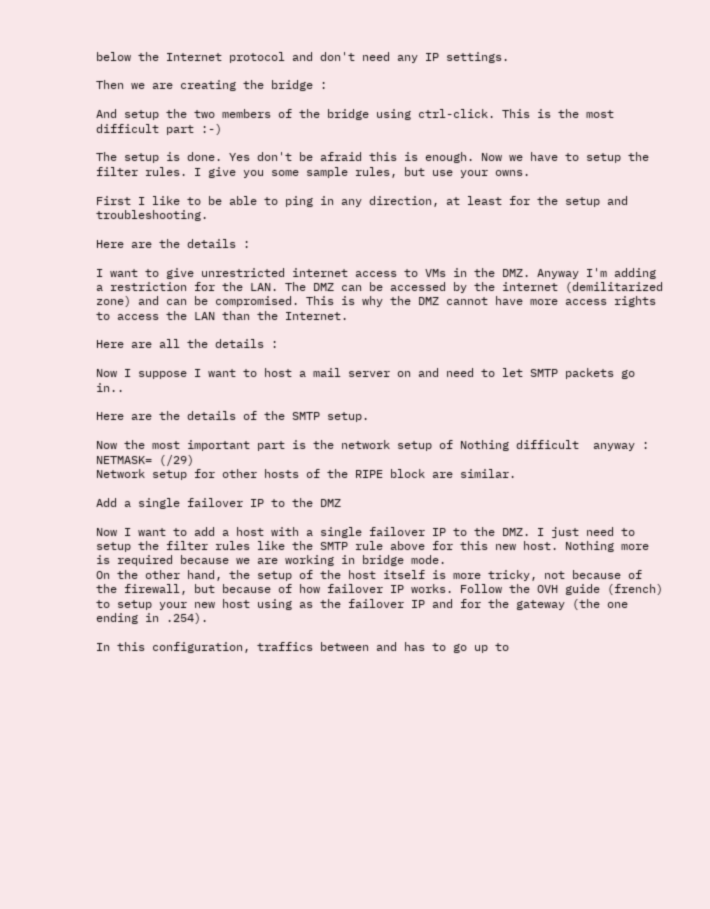below the Internet protocol and don't need any IP settings.

Then we are creating the bridge :

And setup the two members of the bridge using ctrl-click. This is the most difficult part :-)

The setup is done. Yes don't be afraid this is enough. Now we have to setup the filter rules. I give you some sample rules, but use your owns.

First I like to be able to ping in any direction, at least for the setup and troubleshooting.

Here are the details :

I want to give unrestricted internet access to VMs in the DMZ. Anyway I'm adding a restriction for the LAN. The DMZ can be accessed by the internet (demilitarized zone) and can be compromised. This is why the DMZ cannot have more access rights to access the LAN than the Internet.

Here are all the details :

Now I suppose I want to host a mail server on and need to let SMTP packets go in..

Here are the details of the SMTP setup.

Now the most important part is the network setup of Nothing difficult  anyway :
NETMASK= (/29)
Network setup for other hosts of the RIPE block are similar.

Add a single failover IP to the DMZ

Now I want to add a host with a single failover IP to the DMZ. I just need to setup the filter rules like the SMTP rule above for this new host. Nothing more is required because we are working in bridge mode.
On the other hand, the setup of the host itself is more tricky, not because of the firewall, but because of how failover IP works. Follow the OVH guide (french) to setup your new host using as the failover IP and for the gateway (the one ending in .254).

In this configuration, traffics between and has to go up to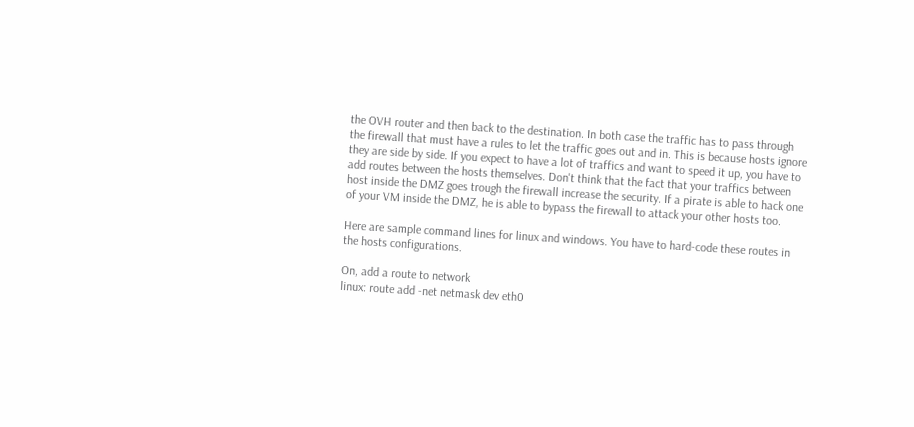the OVH router and then back to the destination. In both case the traffic has to pass through the firewall that must have a rules to let the traffic goes out and in. This is because hosts ignore they are side by side. If you expect to have a lot of traffics and want to speed it up, you have to add routes between the hosts themselves. Don't think that the fact that your traffics between host inside the DMZ goes trough the firewall increase the security. If a pirate is able to hack one of your VM inside the DMZ, he is able to bypass the firewall to attack your other hosts too.

Here are sample command lines for linux and windows. You have to hard-code these routes in the hosts configurations.

On, add a route to network
linux: route add -net netmask dev eth0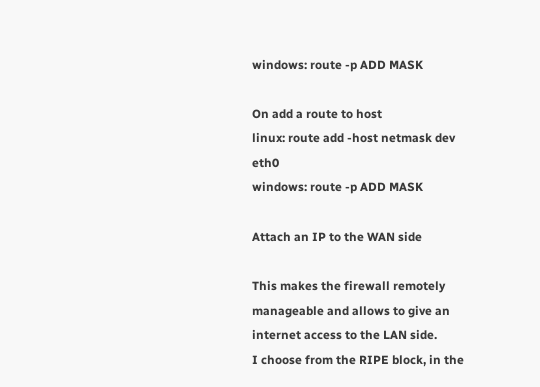windows: route -p ADD MASK

On add a route to host
linux: route add -host netmask dev eth0
windows: route -p ADD MASK

Attach an IP to the WAN side

This makes the firewall remotely manageable and allows to give an internet access to the LAN side.
I choose from the RIPE block, in the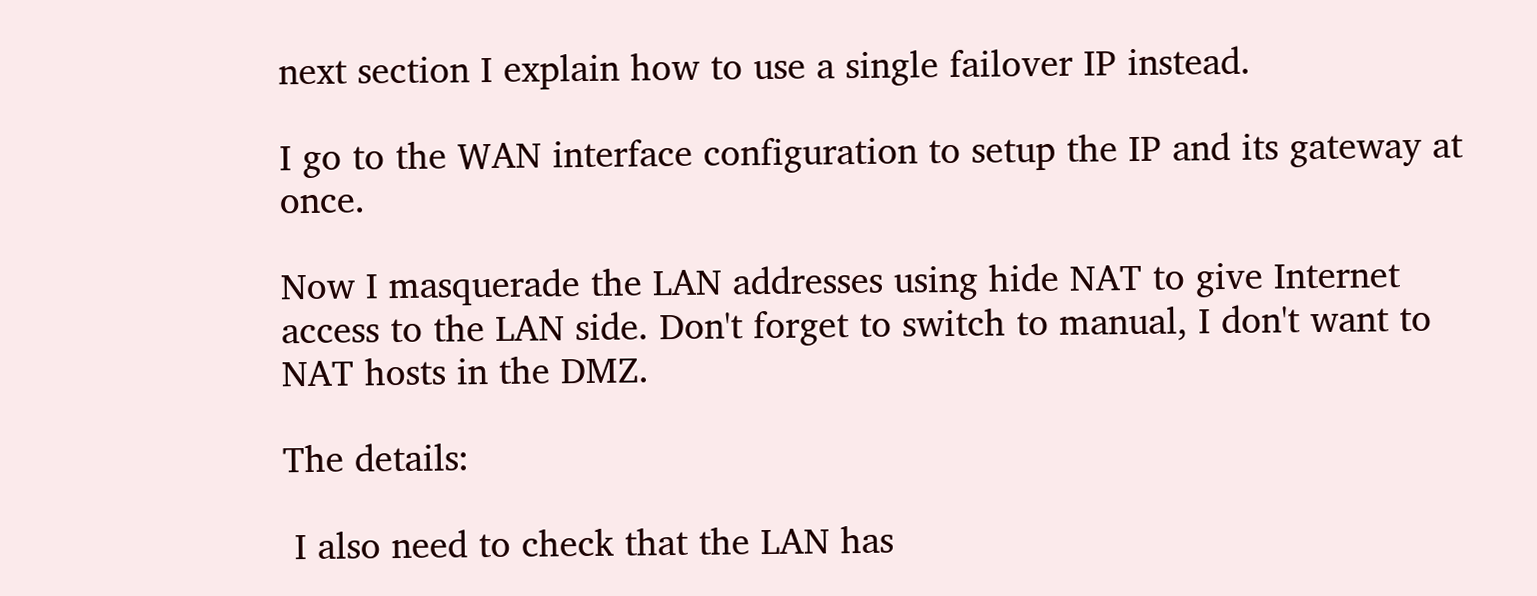next section I explain how to use a single failover IP instead.

I go to the WAN interface configuration to setup the IP and its gateway at once.

Now I masquerade the LAN addresses using hide NAT to give Internet access to the LAN side. Don't forget to switch to manual, I don't want to NAT hosts in the DMZ.

The details:

 I also need to check that the LAN has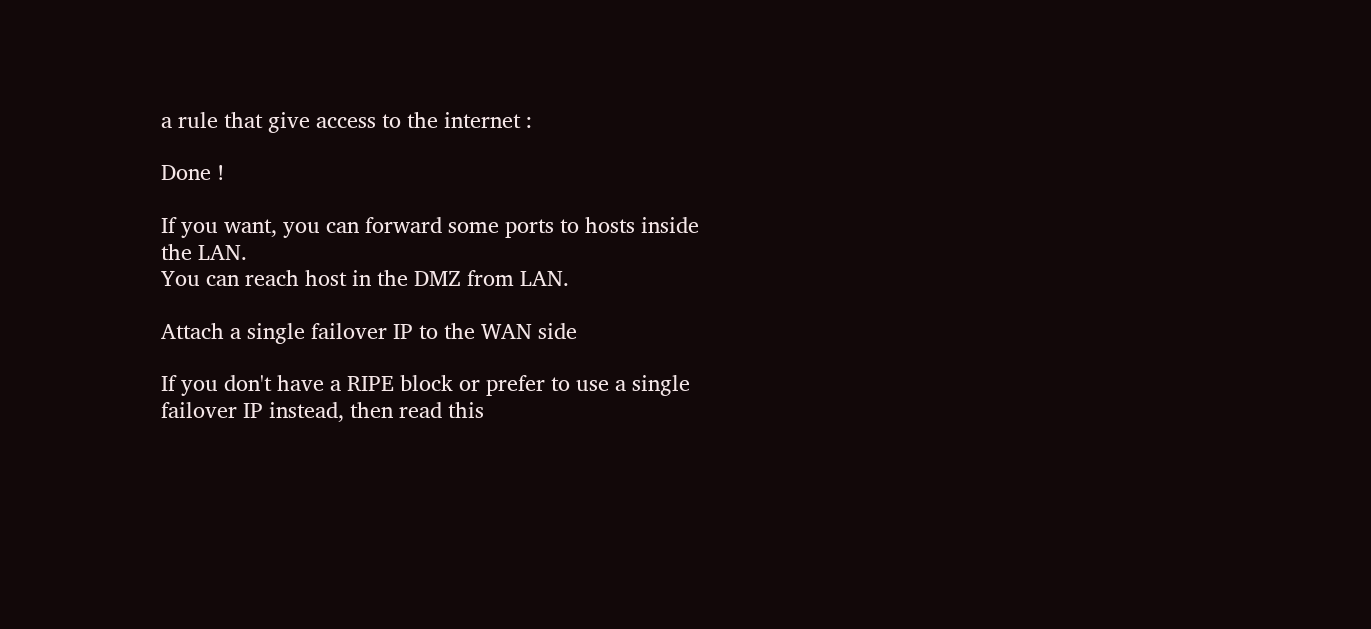a rule that give access to the internet :

Done !

If you want, you can forward some ports to hosts inside the LAN.
You can reach host in the DMZ from LAN.

Attach a single failover IP to the WAN side

If you don't have a RIPE block or prefer to use a single failover IP instead, then read this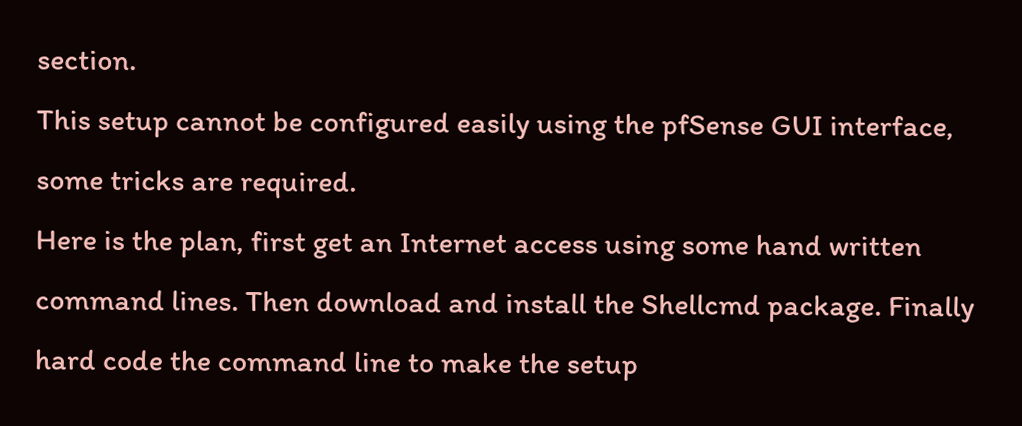section.
This setup cannot be configured easily using the pfSense GUI interface, some tricks are required.
Here is the plan, first get an Internet access using some hand written command lines. Then download and install the Shellcmd package. Finally hard code the command line to make the setup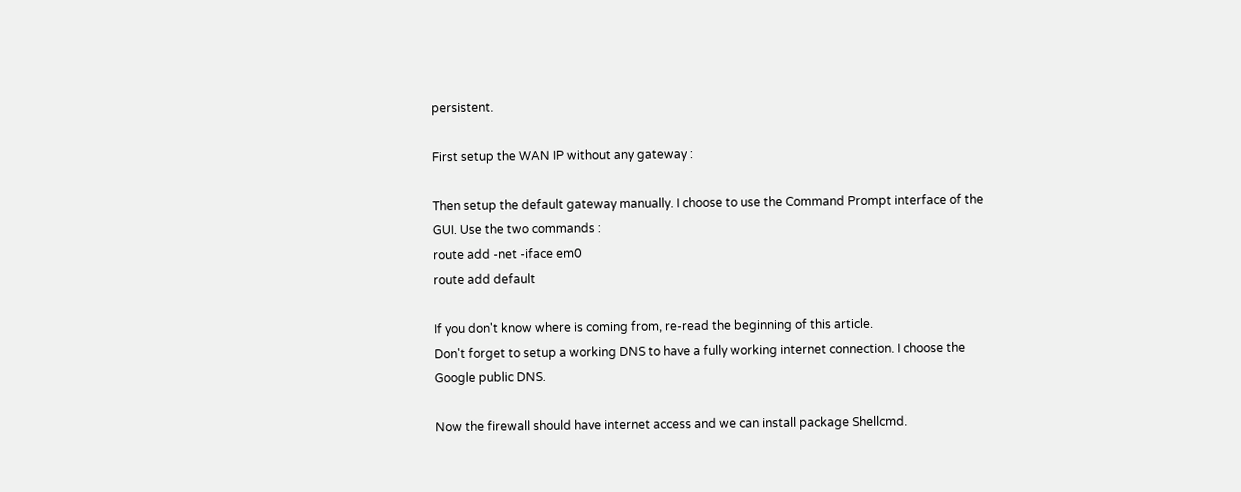persistent.

First setup the WAN IP without any gateway :

Then setup the default gateway manually. I choose to use the Command Prompt interface of the GUI. Use the two commands :
route add -net -iface em0
route add default

If you don't know where is coming from, re-read the beginning of this article.
Don't forget to setup a working DNS to have a fully working internet connection. I choose the Google public DNS.

Now the firewall should have internet access and we can install package Shellcmd.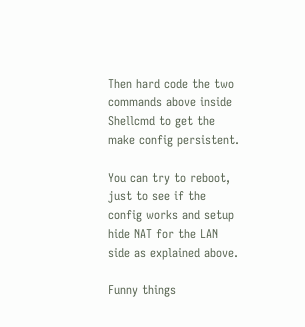Then hard code the two commands above inside Shellcmd to get the make config persistent.

You can try to reboot, just to see if the config works and setup hide NAT for the LAN side as explained above.

Funny things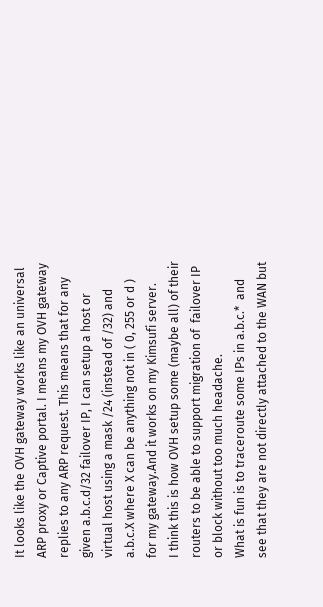It looks like the OVH gateway works like an universal ARP proxy or Captive portal. I means my OVH gateway replies to any ARP request. This means that for any given a.b.c.d/32 failover IP, I can setup a host or virtual host using a mask /24 (instead of /32) and a.b.c.X where X can be anything not in ( 0, 255 or d ) for my gateway.And it works on my Kimsufi server.
I think this is how OVH setup some (maybe all) of their routers to be able to support migration of  failover IP or block without too much headache.
What is fun is to traceroute some IPs in a.b.c.*  and see that they are not directly attached to the WAN but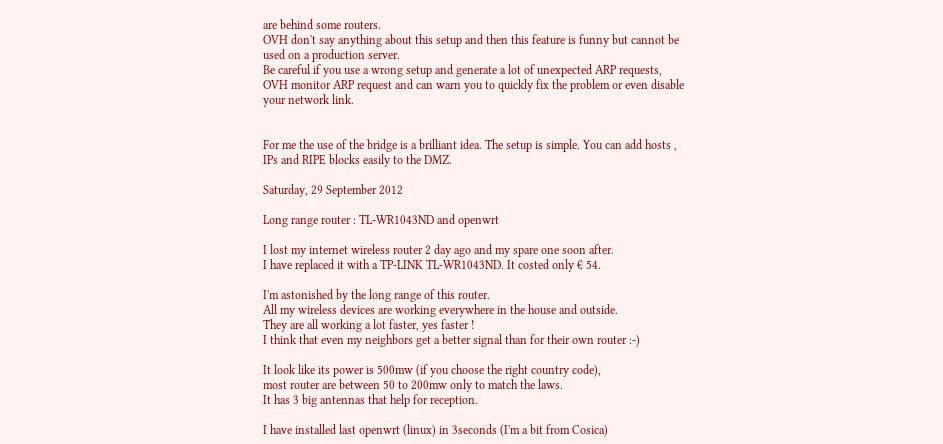are behind some routers.
OVH don't say anything about this setup and then this feature is funny but cannot be used on a production server.
Be careful if you use a wrong setup and generate a lot of unexpected ARP requests, OVH monitor ARP request and can warn you to quickly fix the problem or even disable your network link.


For me the use of the bridge is a brilliant idea. The setup is simple. You can add hosts , IPs and RIPE blocks easily to the DMZ.

Saturday, 29 September 2012

Long range router : TL-WR1043ND and openwrt

I lost my internet wireless router 2 day ago and my spare one soon after.
I have replaced it with a TP-LINK TL-WR1043ND. It costed only € 54.

I'm astonished by the long range of this router.
All my wireless devices are working everywhere in the house and outside.
They are all working a lot faster, yes faster !
I think that even my neighbors get a better signal than for their own router :-)

It look like its power is 500mw (if you choose the right country code),
most router are between 50 to 200mw only to match the laws.
It has 3 big antennas that help for reception.

I have installed last openwrt (linux) in 3seconds (I'm a bit from Cosica)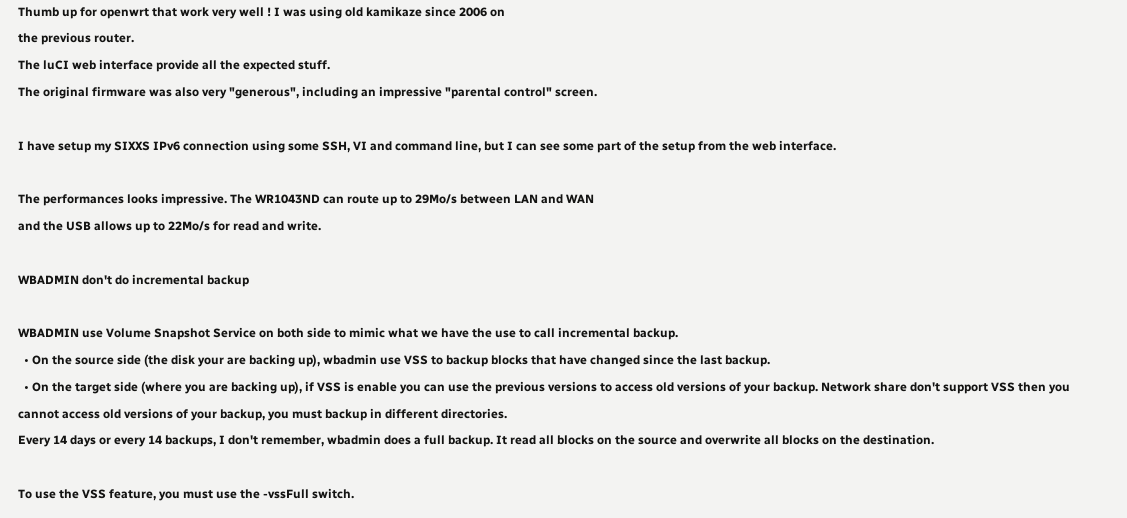Thumb up for openwrt that work very well ! I was using old kamikaze since 2006 on
the previous router.
The luCI web interface provide all the expected stuff.
The original firmware was also very "generous", including an impressive "parental control" screen.

I have setup my SIXXS IPv6 connection using some SSH, VI and command line, but I can see some part of the setup from the web interface.

The performances looks impressive. The WR1043ND can route up to 29Mo/s between LAN and WAN
and the USB allows up to 22Mo/s for read and write.

WBADMIN don't do incremental backup

WBADMIN use Volume Snapshot Service on both side to mimic what we have the use to call incremental backup.
  • On the source side (the disk your are backing up), wbadmin use VSS to backup blocks that have changed since the last backup.
  • On the target side (where you are backing up), if VSS is enable you can use the previous versions to access old versions of your backup. Network share don't support VSS then you cannot access old versions of your backup, you must backup in different directories.
Every 14 days or every 14 backups, I don't remember, wbadmin does a full backup. It read all blocks on the source and overwrite all blocks on the destination.

To use the VSS feature, you must use the -vssFull switch.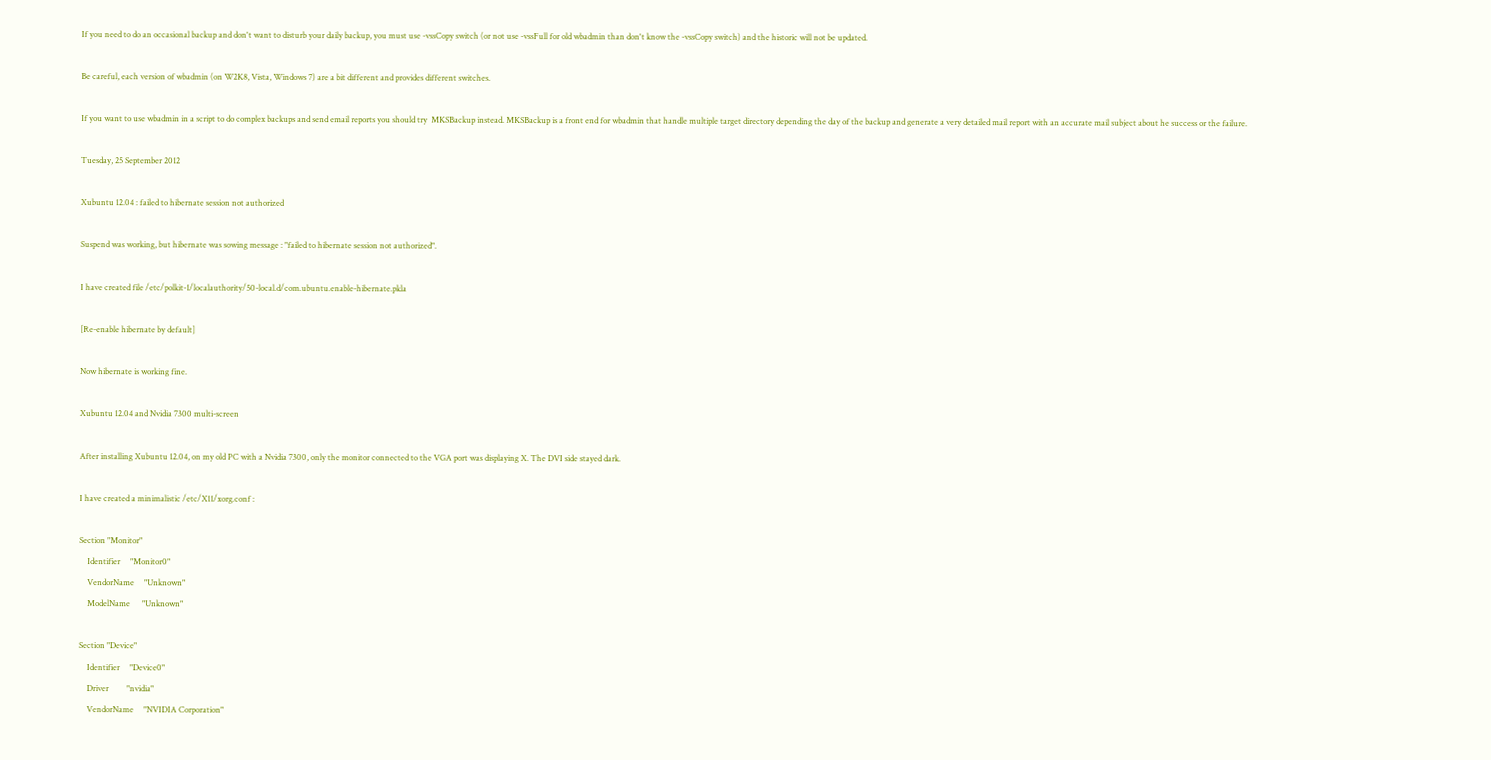If you need to do an occasional backup and don't want to disturb your daily backup, you must use -vssCopy switch (or not use -vssFull for old wbadmin than don't know the -vssCopy switch) and the historic will not be updated.

Be careful, each version of wbadmin (on W2K8, Vista, Windows 7) are a bit different and provides different switches.

If you want to use wbadmin in a script to do complex backups and send email reports you should try  MKSBackup instead. MKSBackup is a front end for wbadmin that handle multiple target directory depending the day of the backup and generate a very detailed mail report with an accurate mail subject about he success or the failure.

Tuesday, 25 September 2012

Xubuntu 12.04 : failed to hibernate session not authorized

Suspend was working, but hibernate was sowing message : "failed to hibernate session not authorized".

I have created file /etc/polkit-1/localauthority/50-local.d/com.ubuntu.enable-hibernate.pkla

[Re-enable hibernate by default]

Now hibernate is working fine.

Xubuntu 12.04 and Nvidia 7300 multi-screen

After installing Xubuntu 12.04, on my old PC with a Nvidia 7300, only the monitor connected to the VGA port was displaying X. The DVI side stayed dark.

I have created a minimalistic /etc/X11/xorg.conf :

Section "Monitor"
    Identifier     "Monitor0"
    VendorName     "Unknown"
    ModelName      "Unknown"

Section "Device"
    Identifier     "Device0"
    Driver         "nvidia"
    VendorName     "NVIDIA Corporation"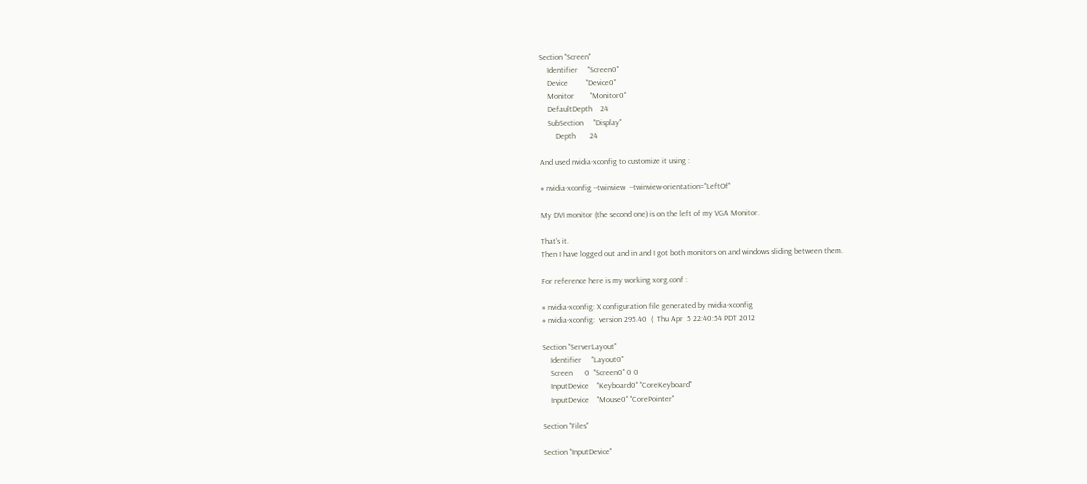Section "Screen"
    Identifier     "Screen0"
    Device         "Device0"
    Monitor        "Monitor0"
    DefaultDepth    24
    SubSection     "Display"
        Depth       24

And used nvidia-xconfig to customize it using :

# nvidia-xconfig --twinview  --twinview-orientation="LeftOf"

My DVI monitor (the second one) is on the left of my VGA Monitor.

That's it.
Then I have logged out and in and I got both monitors on and windows sliding between them.

For reference here is my working xorg.conf :

# nvidia-xconfig: X configuration file generated by nvidia-xconfig
# nvidia-xconfig:  version 295.40  (  Thu Apr  5 22:40:54 PDT 2012

Section "ServerLayout"
    Identifier     "Layout0"
    Screen      0  "Screen0" 0 0
    InputDevice    "Keyboard0" "CoreKeyboard"
    InputDevice    "Mouse0" "CorePointer"

Section "Files"

Section "InputDevice"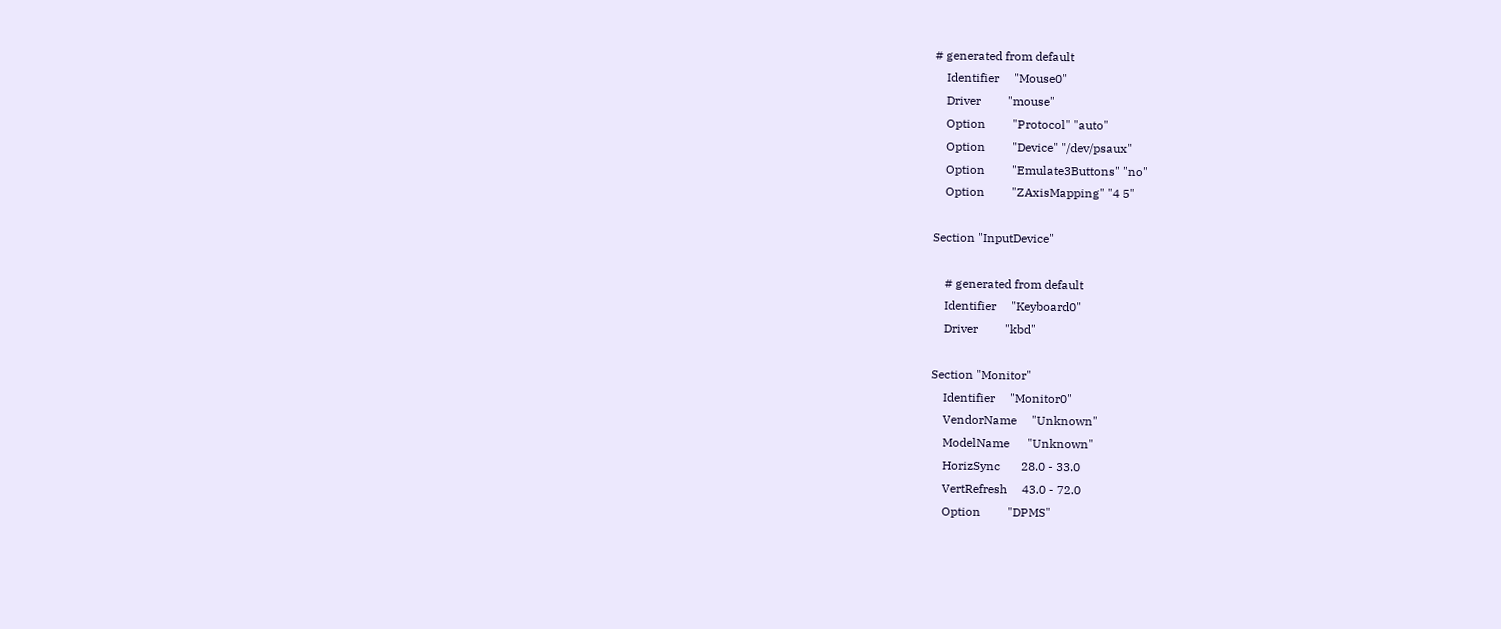# generated from default
    Identifier     "Mouse0"
    Driver         "mouse"
    Option         "Protocol" "auto"
    Option         "Device" "/dev/psaux"
    Option         "Emulate3Buttons" "no"
    Option         "ZAxisMapping" "4 5"

Section "InputDevice"

    # generated from default
    Identifier     "Keyboard0"
    Driver         "kbd"

Section "Monitor"
    Identifier     "Monitor0"
    VendorName     "Unknown"
    ModelName      "Unknown"
    HorizSync       28.0 - 33.0
    VertRefresh     43.0 - 72.0
    Option         "DPMS"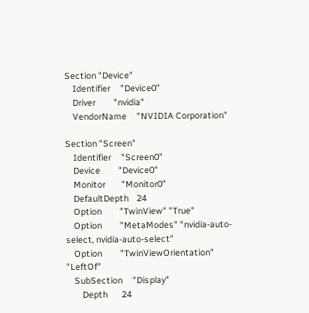Section "Device"
    Identifier     "Device0"
    Driver         "nvidia"
    VendorName     "NVIDIA Corporation"

Section "Screen"
    Identifier     "Screen0"
    Device         "Device0"
    Monitor        "Monitor0"
    DefaultDepth    24
    Option         "TwinView" "True"
    Option         "MetaModes" "nvidia-auto-select, nvidia-auto-select"
    Option         "TwinViewOrientation" "LeftOf"
    SubSection     "Display"
        Depth       24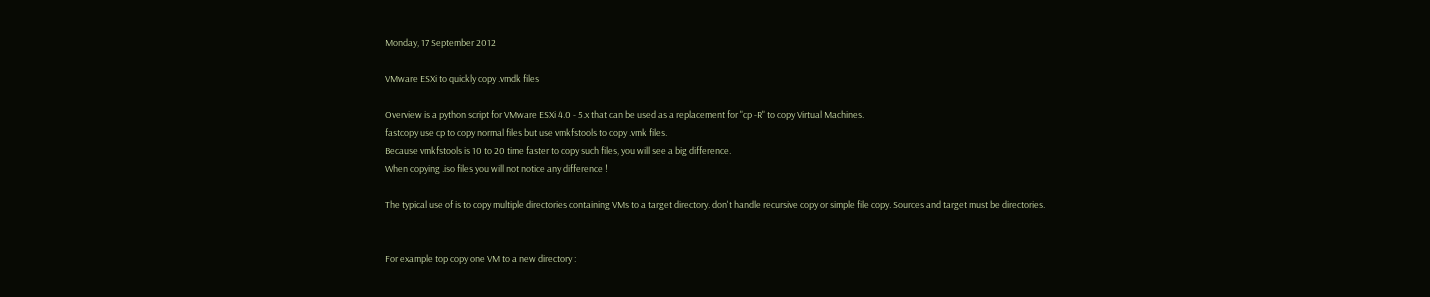Monday, 17 September 2012

VMware ESXi to quickly copy .vmdk files

Overview is a python script for VMware ESXi 4.0 - 5.x that can be used as a replacement for "cp -R" to copy Virtual Machines.
fastcopy use cp to copy normal files but use vmkfstools to copy .vmk files.
Because vmkfstools is 10 to 20 time faster to copy such files, you will see a big difference.
When copying .iso files you will not notice any difference !

The typical use of is to copy multiple directories containing VMs to a target directory. don't handle recursive copy or simple file copy. Sources and target must be directories.


For example top copy one VM to a new directory :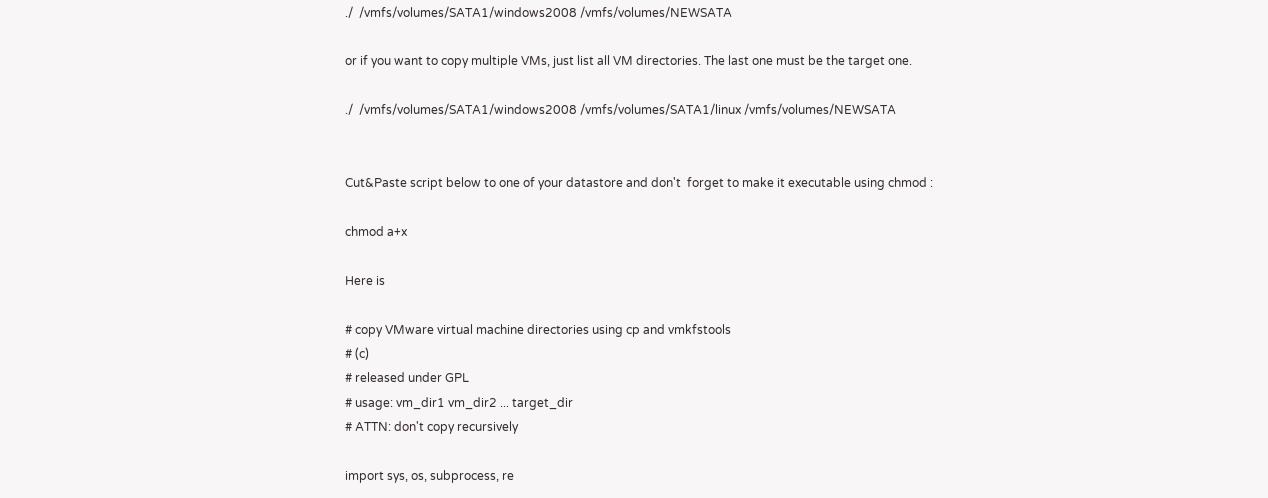./  /vmfs/volumes/SATA1/windows2008 /vmfs/volumes/NEWSATA

or if you want to copy multiple VMs, just list all VM directories. The last one must be the target one.

./  /vmfs/volumes/SATA1/windows2008 /vmfs/volumes/SATA1/linux /vmfs/volumes/NEWSATA


Cut&Paste script below to one of your datastore and don't  forget to make it executable using chmod :

chmod a+x

Here is

# copy VMware virtual machine directories using cp and vmkfstools
# (c)
# released under GPL
# usage: vm_dir1 vm_dir2 ... target_dir
# ATTN: don't copy recursively

import sys, os, subprocess, re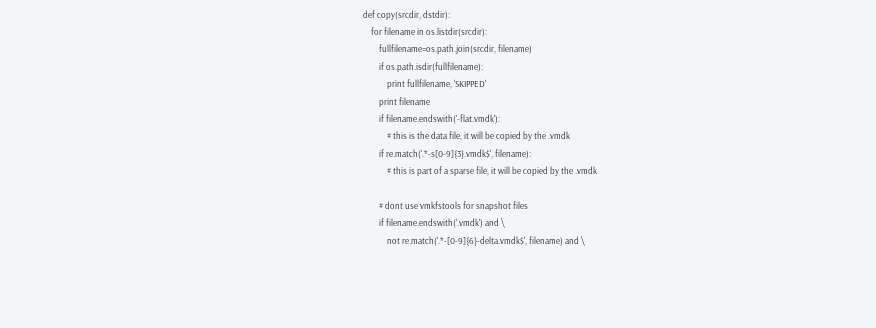def copy(srcdir, dstdir):
    for filename in os.listdir(srcdir):
        fullfilename=os.path.join(srcdir, filename)
        if os.path.isdir(fullfilename):
            print fullfilename, 'SKIPPED'
        print filename
        if filename.endswith('-flat.vmdk'):
            # this is the data file, it will be copied by the .vmdk
        if re.match('.*-s[0-9]{3}.vmdk$', filename):
            # this is part of a sparse file, it will be copied by the .vmdk

        # dont use vmkfstools for snapshot files
        if filename.endswith('.vmdk') and \
            not re.match('.*-[0-9]{6}-delta.vmdk$', filename) and \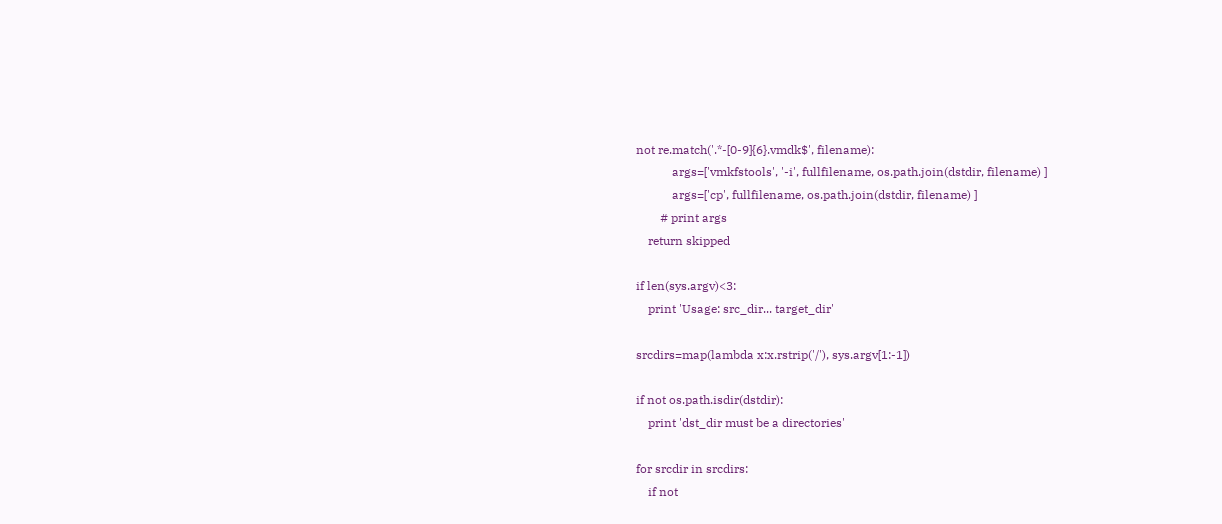not re.match('.*-[0-9]{6}.vmdk$', filename):
            args=['vmkfstools', '-i', fullfilename, os.path.join(dstdir, filename) ]
            args=['cp', fullfilename, os.path.join(dstdir, filename) ]
        # print args
    return skipped

if len(sys.argv)<3:
    print 'Usage: src_dir... target_dir'

srcdirs=map(lambda x:x.rstrip('/'), sys.argv[1:-1])

if not os.path.isdir(dstdir):
    print 'dst_dir must be a directories'

for srcdir in srcdirs:
    if not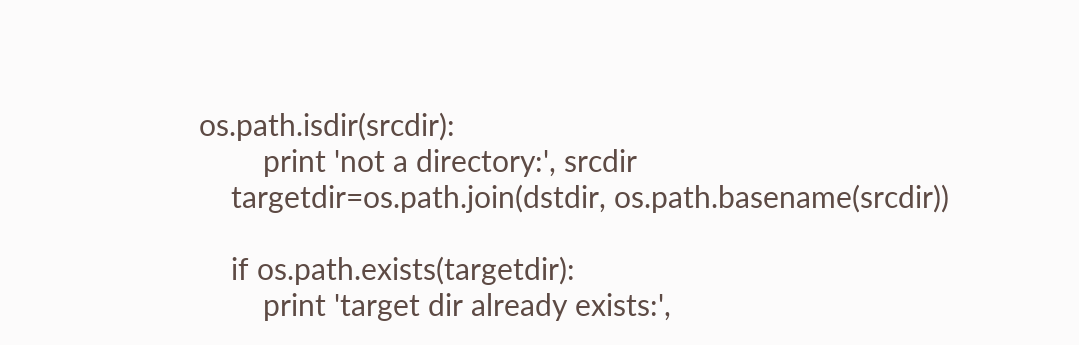os.path.isdir(srcdir):
        print 'not a directory:', srcdir
    targetdir=os.path.join(dstdir, os.path.basename(srcdir))

    if os.path.exists(targetdir):
        print 'target dir already exists:',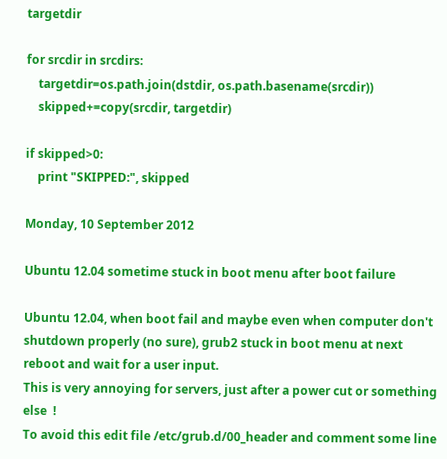targetdir

for srcdir in srcdirs:
    targetdir=os.path.join(dstdir, os.path.basename(srcdir))
    skipped+=copy(srcdir, targetdir)

if skipped>0:
    print "SKIPPED:", skipped

Monday, 10 September 2012

Ubuntu 12.04 sometime stuck in boot menu after boot failure

Ubuntu 12.04, when boot fail and maybe even when computer don't shutdown properly (no sure), grub2 stuck in boot menu at next reboot and wait for a user input.
This is very annoying for servers, just after a power cut or something else  !
To avoid this edit file /etc/grub.d/00_header and comment some line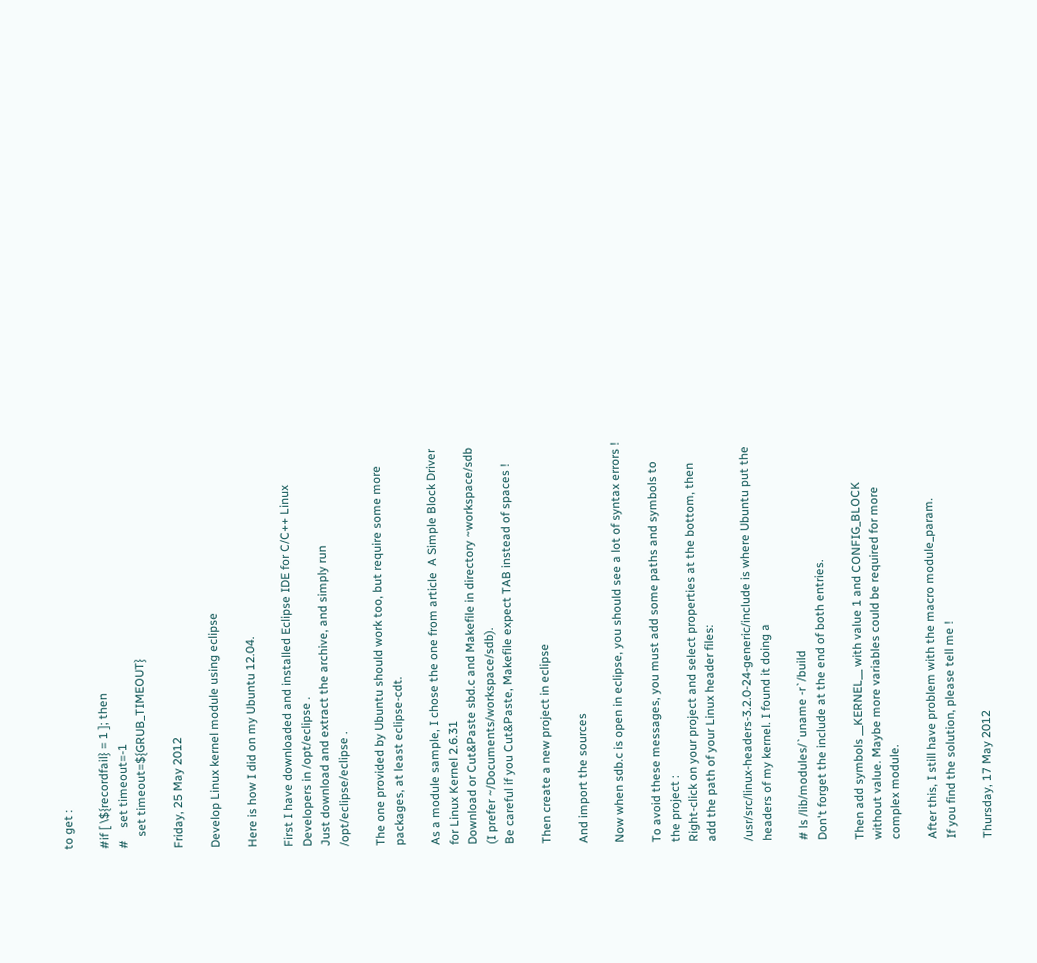to get :

#if [ \${recordfail} = 1 ]; then
#    set timeout=-1
    set timeout=${GRUB_TIMEOUT}

Friday, 25 May 2012

Develop Linux kernel module using eclipse

Here is how I did on my Ubuntu 12.04.

First I have downloaded and installed Eclipse IDE for C/C++ Linux Developers in /opt/eclipse .
Just download and extract the archive, and simply run /opt/eclipse/eclipse .

The one provided by Ubuntu should work too, but require some more packages, at least eclipse-cdt.

As a module sample, I chose the one from article  A Simple Block Driver for Linux Kernel 2.6.31
Download or Cut&Paste sbd.c and Makefile in directory ~workspace/sdb (I prefer ~/Documents/workspace/sdb).
Be careful if you Cut&Paste, Makefile expect TAB instead of spaces !

Then create a new project in eclipse

And import the sources

Now when sdb.c is open in eclipse, you should see a lot of syntax errors !

To avoid these messages, you must add some paths and symbols to the project :
Right-click on your project and select properties at the bottom, then add the path of your Linux header files:

/usr/src/linux-headers-3.2.0-24-generic/include is where Ubuntu put the headers of my kernel. I found it doing a

# ls /lib/modules/`uname -r`/build
Don't forget the include at the end of both entries.

Then add symbols __KERNEL__ with value 1 and CONFIG_BLOCK without value. Maybe more variables could be required for more complex module.

After this, I still have problem with the macro module_param.
If you find the solution, please tell me !

Thursday, 17 May 2012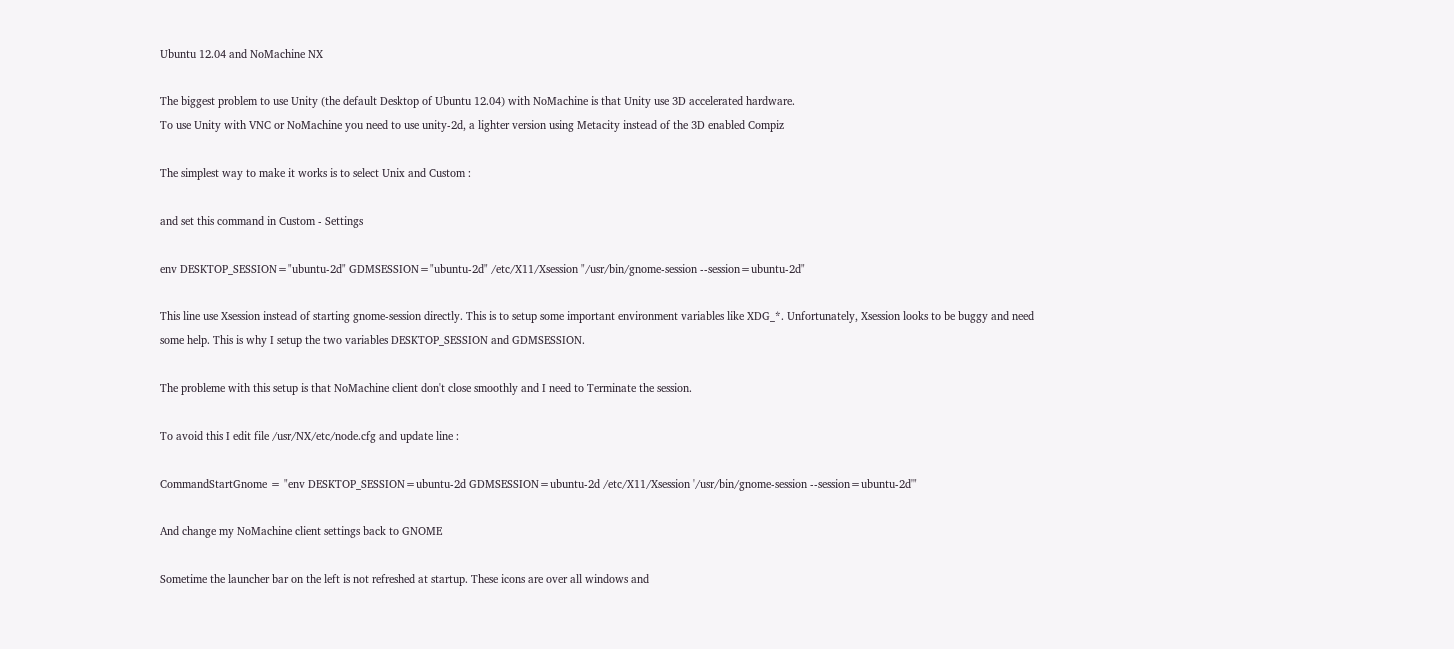Ubuntu 12.04 and NoMachine NX

The biggest problem to use Unity (the default Desktop of Ubuntu 12.04) with NoMachine is that Unity use 3D accelerated hardware.
To use Unity with VNC or NoMachine you need to use unity-2d, a lighter version using Metacity instead of the 3D enabled Compiz

The simplest way to make it works is to select Unix and Custom :

and set this command in Custom - Settings

env DESKTOP_SESSION="ubuntu-2d" GDMSESSION="ubuntu-2d" /etc/X11/Xsession "/usr/bin/gnome-session --session=ubuntu-2d"

This line use Xsession instead of starting gnome-session directly. This is to setup some important environment variables like XDG_*. Unfortunately, Xsession looks to be buggy and need some help. This is why I setup the two variables DESKTOP_SESSION and GDMSESSION.

The probleme with this setup is that NoMachine client don't close smoothly and I need to Terminate the session.

To avoid this I edit file /usr/NX/etc/node.cfg and update line :

CommandStartGnome = "env DESKTOP_SESSION=ubuntu-2d GDMSESSION=ubuntu-2d /etc/X11/Xsession '/usr/bin/gnome-session --session=ubuntu-2d'"

And change my NoMachine client settings back to GNOME

Sometime the launcher bar on the left is not refreshed at startup. These icons are over all windows and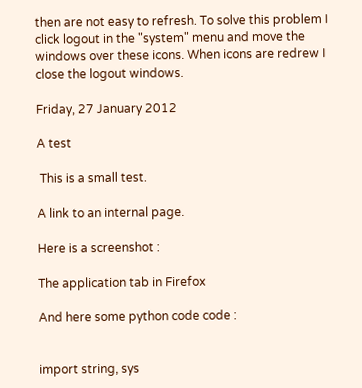then are not easy to refresh. To solve this problem I click logout in the "system" menu and move the windows over these icons. When icons are redrew I close the logout windows.

Friday, 27 January 2012

A test

 This is a small test.

A link to an internal page.

Here is a screenshot :

The application tab in Firefox

And here some python code code :


import string, sys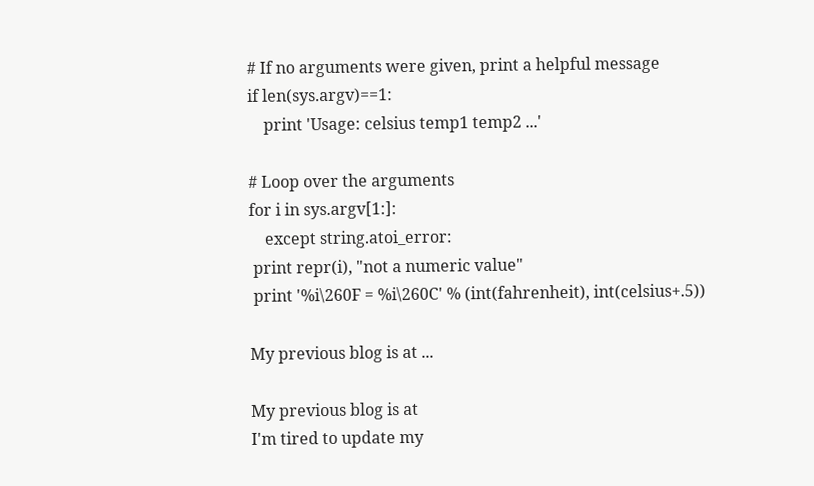# If no arguments were given, print a helpful message
if len(sys.argv)==1:
    print 'Usage: celsius temp1 temp2 ...'

# Loop over the arguments
for i in sys.argv[1:]:
    except string.atoi_error:
 print repr(i), "not a numeric value"
 print '%i\260F = %i\260C' % (int(fahrenheit), int(celsius+.5))

My previous blog is at ...

My previous blog is at
I'm tired to update my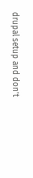drupal setup and don't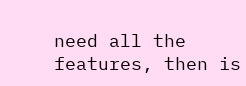need all the features, then is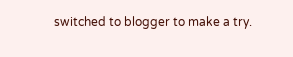switched to blogger to make a try.